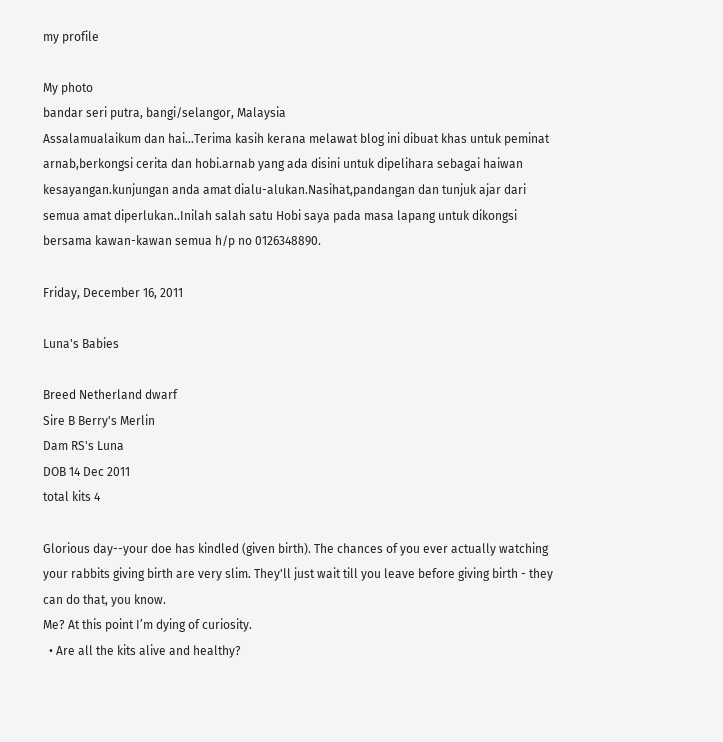my profile

My photo
bandar seri putra, bangi/selangor, Malaysia
Assalamualaikum dan hai...Terima kasih kerana melawat blog ini dibuat khas untuk peminat arnab,berkongsi cerita dan hobi.arnab yang ada disini untuk dipelihara sebagai haiwan kesayangan.kunjungan anda amat dialu-alukan.Nasihat,pandangan dan tunjuk ajar dari semua amat diperlukan..Inilah salah satu Hobi saya pada masa lapang untuk dikongsi bersama kawan-kawan semua h/p no 0126348890.

Friday, December 16, 2011

Luna's Babies

Breed Netherland dwarf
Sire B Berry's Merlin
Dam RS's Luna
DOB 14 Dec 2011
total kits 4

Glorious day--your doe has kindled (given birth). The chances of you ever actually watching your rabbits giving birth are very slim. They'll just wait till you leave before giving birth - they can do that, you know.
Me? At this point I’m dying of curiosity.
  • Are all the kits alive and healthy?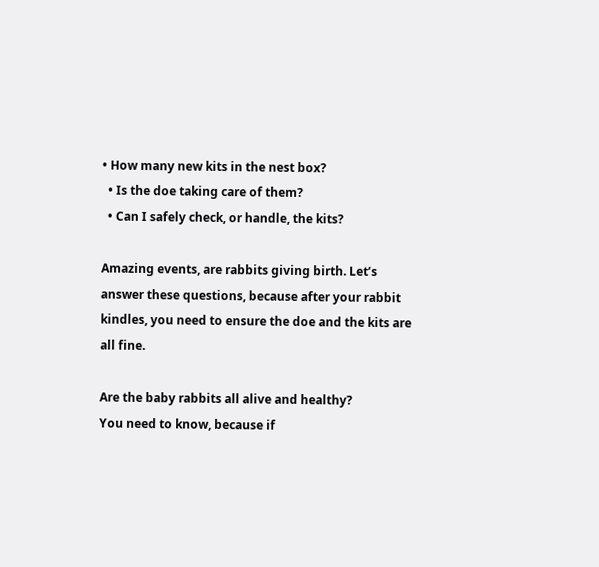• How many new kits in the nest box?
  • Is the doe taking care of them?
  • Can I safely check, or handle, the kits?

Amazing events, are rabbits giving birth. Let’s answer these questions, because after your rabbit kindles, you need to ensure the doe and the kits are all fine.

Are the baby rabbits all alive and healthy?
You need to know, because if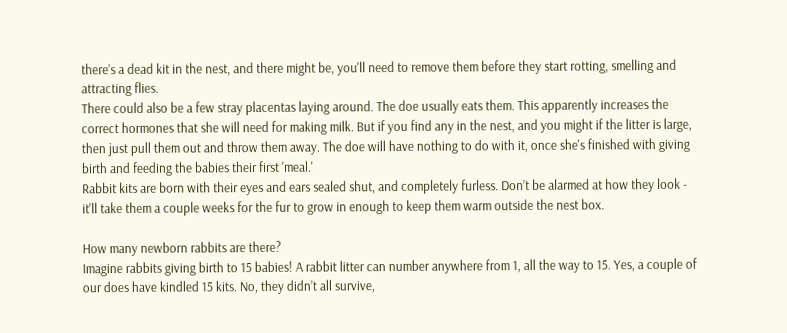there’s a dead kit in the nest, and there might be, you'll need to remove them before they start rotting, smelling and attracting flies.
There could also be a few stray placentas laying around. The doe usually eats them. This apparently increases the correct hormones that she will need for making milk. But if you find any in the nest, and you might if the litter is large, then just pull them out and throw them away. The doe will have nothing to do with it, once she's finished with giving birth and feeding the babies their first 'meal.'
Rabbit kits are born with their eyes and ears sealed shut, and completely furless. Don’t be alarmed at how they look - it'll take them a couple weeks for the fur to grow in enough to keep them warm outside the nest box.

How many newborn rabbits are there?
Imagine rabbits giving birth to 15 babies! A rabbit litter can number anywhere from 1, all the way to 15. Yes, a couple of our does have kindled 15 kits. No, they didn’t all survive,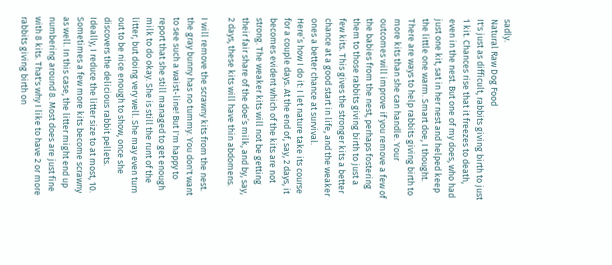sadly.
Natural Raw Dog Food
It's just as difficult, rabbits giving birth to just 1 kit. Chances rise that it freezes to death, even in the nest. But one of my does, who had just one kit, sat in her nest and helped keep the little one warm. Smart doe, I thought.
There are ways to help rabbits giving birth to more kits than she can handle. Your outcomes will improve if you remove a few of the babies from the nest, perhaps fostering them to those rabbits giving birth to just a few kits. This gives the stronger kits a better chance at a good start in life, and the weaker ones a better chance at survival.
Here’s how I do it: I let nature take its course for a couple days. At the end of, say, 2 days, it becomes evident which of the kits are not strong. The weaker kits will not be getting their fair share of the doe’s milk, and by, say, 2 days, these kits will have thin abdomens.

I will remove the scrawny kits from the nest.  the gray bunny has no tummy. You don't want to see such a waist-line! But I'm happy to report that she still managed to get enough milk to do okay. She is still the runt of the litter, but doing very well. She may even turn out to be nice enough to show, once she discovers the delicious rabbit pellets.
Ideally, I reduce the litter size to at most, 10. Sometimes a few more kits become scrawny as well. In this case, the litter might end up numbering around 8. Most does are just fine with 8 kits. That's why I like to have 2 or more rabbits giving birth on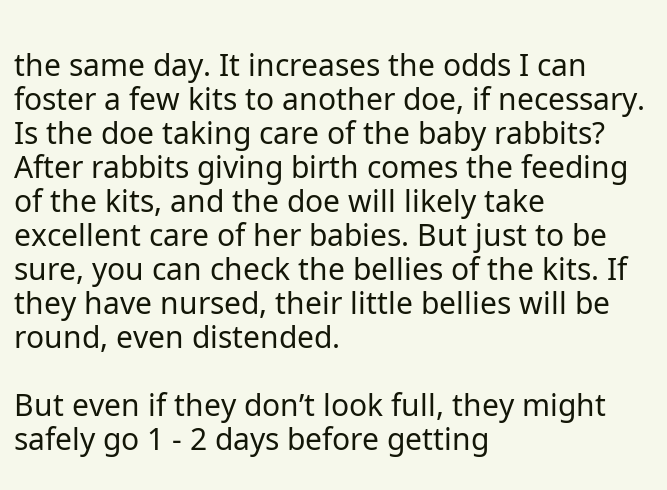the same day. It increases the odds I can foster a few kits to another doe, if necessary.
Is the doe taking care of the baby rabbits?
After rabbits giving birth comes the feeding of the kits, and the doe will likely take excellent care of her babies. But just to be sure, you can check the bellies of the kits. If they have nursed, their little bellies will be round, even distended.

But even if they don’t look full, they might safely go 1 - 2 days before getting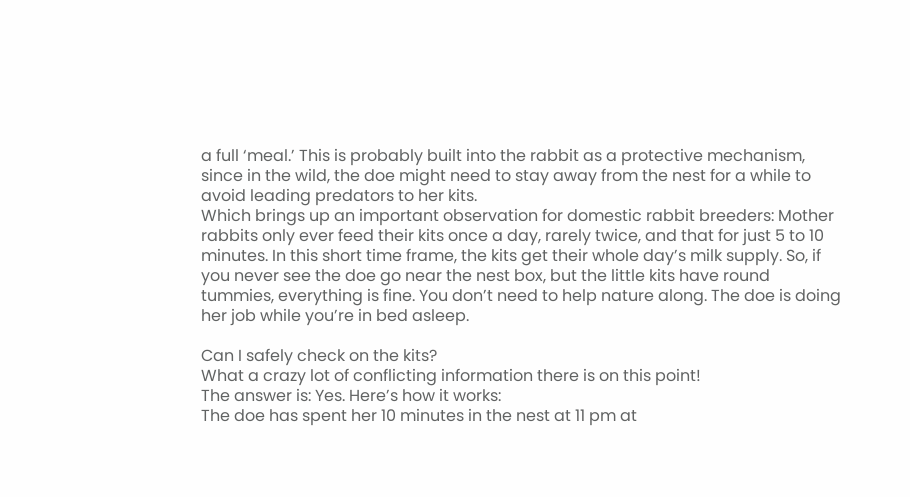a full ‘meal.’ This is probably built into the rabbit as a protective mechanism, since in the wild, the doe might need to stay away from the nest for a while to avoid leading predators to her kits.
Which brings up an important observation for domestic rabbit breeders: Mother rabbits only ever feed their kits once a day, rarely twice, and that for just 5 to 10 minutes. In this short time frame, the kits get their whole day’s milk supply. So, if you never see the doe go near the nest box, but the little kits have round tummies, everything is fine. You don’t need to help nature along. The doe is doing her job while you’re in bed asleep.

Can I safely check on the kits?
What a crazy lot of conflicting information there is on this point!
The answer is: Yes. Here’s how it works:
The doe has spent her 10 minutes in the nest at 11 pm at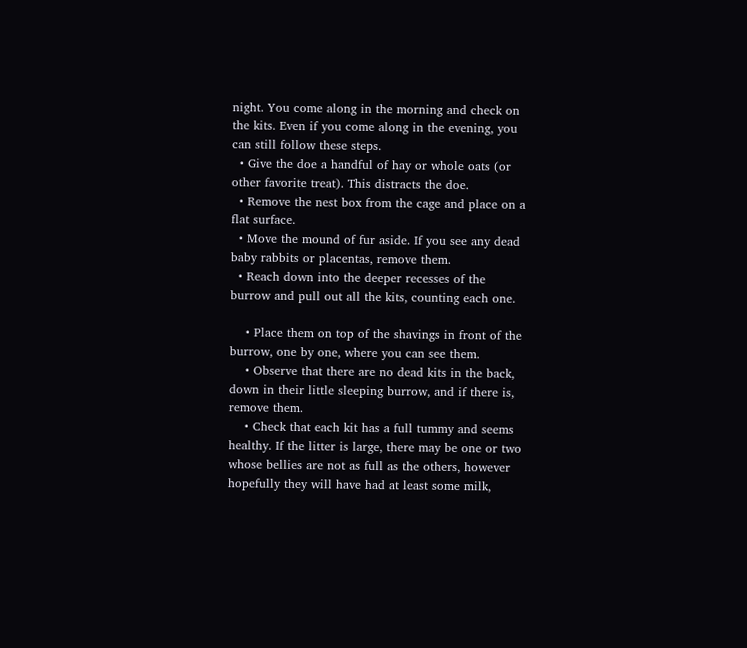night. You come along in the morning and check on the kits. Even if you come along in the evening, you can still follow these steps.
  • Give the doe a handful of hay or whole oats (or other favorite treat). This distracts the doe.
  • Remove the nest box from the cage and place on a flat surface.
  • Move the mound of fur aside. If you see any dead baby rabbits or placentas, remove them.
  • Reach down into the deeper recesses of the burrow and pull out all the kits, counting each one.

    • Place them on top of the shavings in front of the burrow, one by one, where you can see them.
    • Observe that there are no dead kits in the back, down in their little sleeping burrow, and if there is, remove them.
    • Check that each kit has a full tummy and seems healthy. If the litter is large, there may be one or two whose bellies are not as full as the others, however hopefully they will have had at least some milk,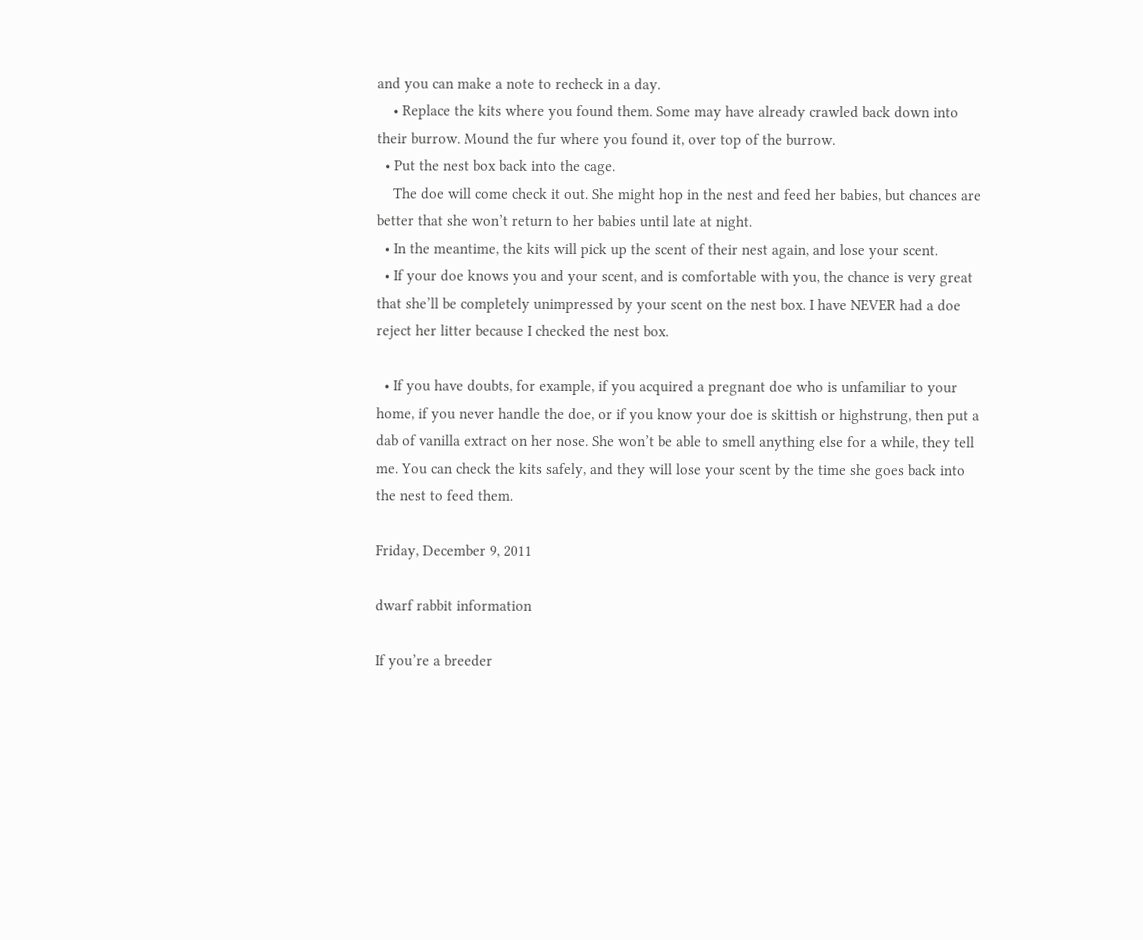and you can make a note to recheck in a day.
    • Replace the kits where you found them. Some may have already crawled back down into their burrow. Mound the fur where you found it, over top of the burrow.
  • Put the nest box back into the cage.
    The doe will come check it out. She might hop in the nest and feed her babies, but chances are better that she won’t return to her babies until late at night.
  • In the meantime, the kits will pick up the scent of their nest again, and lose your scent.
  • If your doe knows you and your scent, and is comfortable with you, the chance is very great that she’ll be completely unimpressed by your scent on the nest box. I have NEVER had a doe reject her litter because I checked the nest box.

  • If you have doubts, for example, if you acquired a pregnant doe who is unfamiliar to your home, if you never handle the doe, or if you know your doe is skittish or highstrung, then put a dab of vanilla extract on her nose. She won’t be able to smell anything else for a while, they tell me. You can check the kits safely, and they will lose your scent by the time she goes back into the nest to feed them.

Friday, December 9, 2011

dwarf rabbit information

If you’re a breeder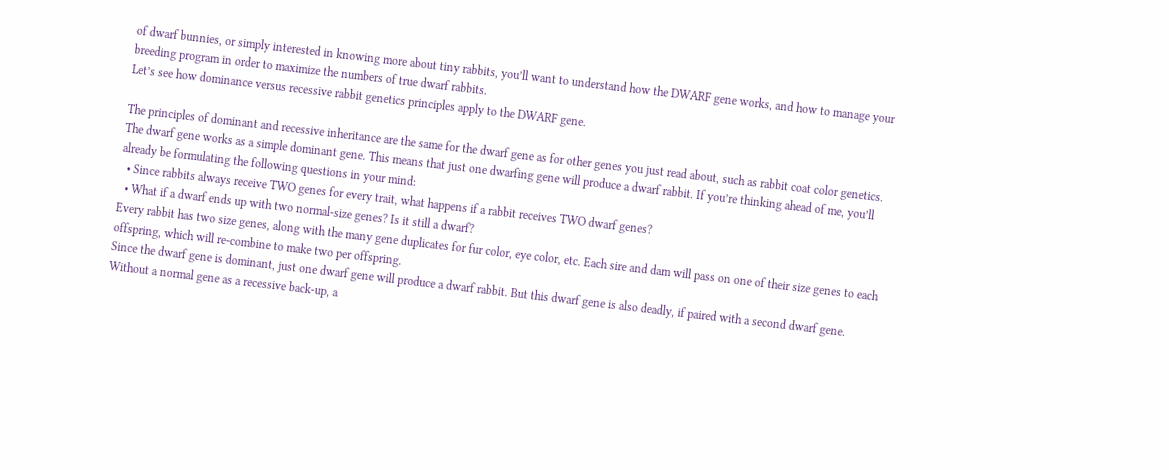of dwarf bunnies, or simply interested in knowing more about tiny rabbits, you’ll want to understand how the DWARF gene works, and how to manage your breeding program in order to maximize the numbers of true dwarf rabbits.
Let’s see how dominance versus recessive rabbit genetics principles apply to the DWARF gene.

The principles of dominant and recessive inheritance are the same for the dwarf gene as for other genes you just read about, such as rabbit coat color genetics.
The dwarf gene works as a simple dominant gene. This means that just one dwarfing gene will produce a dwarf rabbit. If you’re thinking ahead of me, you’ll already be formulating the following questions in your mind:
  • Since rabbits always receive TWO genes for every trait, what happens if a rabbit receives TWO dwarf genes?
  • What if a dwarf ends up with two normal-size genes? Is it still a dwarf?
Every rabbit has two size genes, along with the many gene duplicates for fur color, eye color, etc. Each sire and dam will pass on one of their size genes to each offspring, which will re-combine to make two per offspring.
Since the dwarf gene is dominant, just one dwarf gene will produce a dwarf rabbit. But this dwarf gene is also deadly, if paired with a second dwarf gene. Without a normal gene as a recessive back-up, a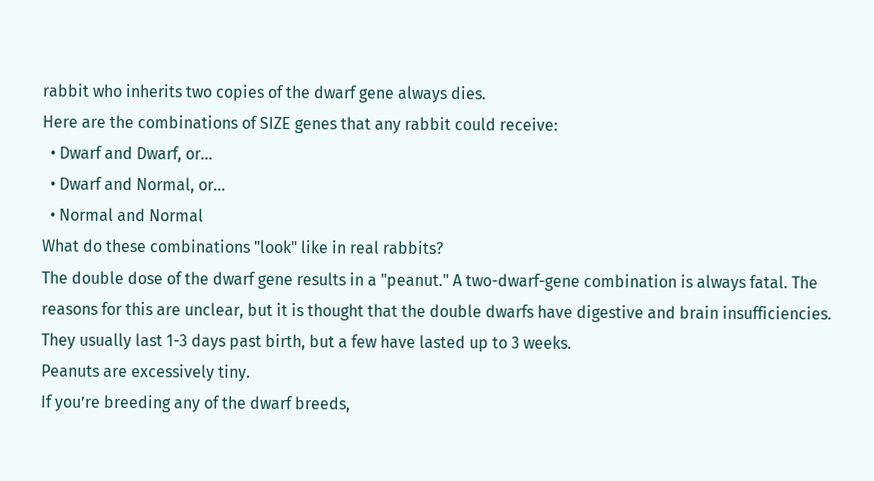rabbit who inherits two copies of the dwarf gene always dies.
Here are the combinations of SIZE genes that any rabbit could receive:
  • Dwarf and Dwarf, or...
  • Dwarf and Normal, or...
  • Normal and Normal
What do these combinations "look" like in real rabbits?
The double dose of the dwarf gene results in a "peanut." A two-dwarf-gene combination is always fatal. The reasons for this are unclear, but it is thought that the double dwarfs have digestive and brain insufficiencies. They usually last 1-3 days past birth, but a few have lasted up to 3 weeks.
Peanuts are excessively tiny.
If you’re breeding any of the dwarf breeds,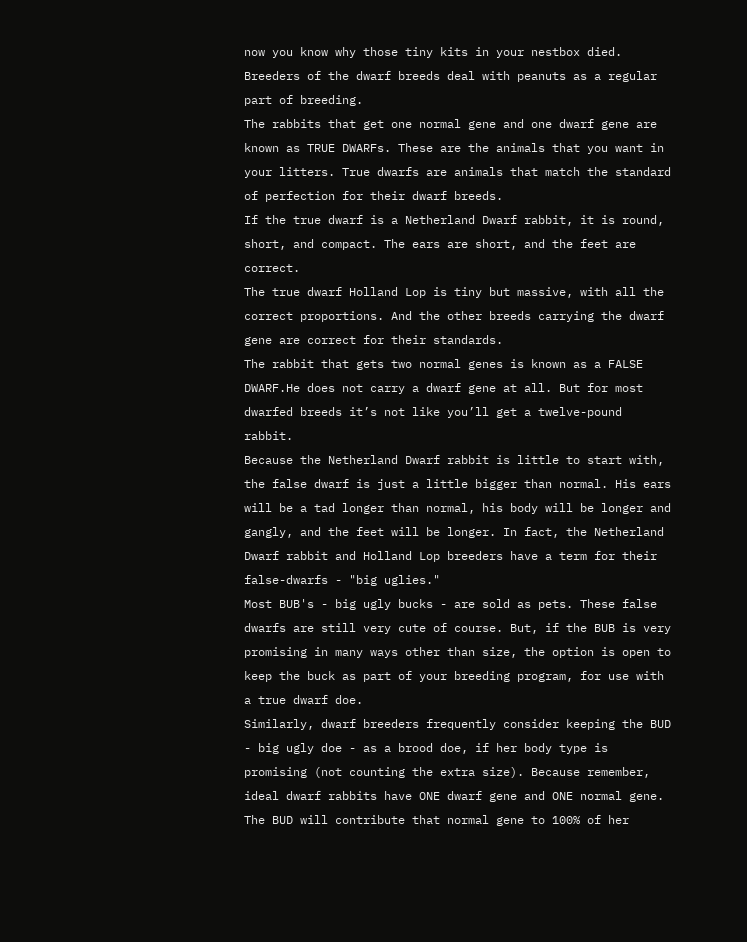now you know why those tiny kits in your nestbox died. Breeders of the dwarf breeds deal with peanuts as a regular part of breeding.
The rabbits that get one normal gene and one dwarf gene are known as TRUE DWARFs. These are the animals that you want in your litters. True dwarfs are animals that match the standard of perfection for their dwarf breeds.
If the true dwarf is a Netherland Dwarf rabbit, it is round, short, and compact. The ears are short, and the feet are correct.
The true dwarf Holland Lop is tiny but massive, with all the correct proportions. And the other breeds carrying the dwarf gene are correct for their standards.
The rabbit that gets two normal genes is known as a FALSE DWARF.He does not carry a dwarf gene at all. But for most dwarfed breeds it’s not like you’ll get a twelve-pound rabbit.
Because the Netherland Dwarf rabbit is little to start with, the false dwarf is just a little bigger than normal. His ears will be a tad longer than normal, his body will be longer and gangly, and the feet will be longer. In fact, the Netherland Dwarf rabbit and Holland Lop breeders have a term for their false-dwarfs - "big uglies."
Most BUB's - big ugly bucks - are sold as pets. These false dwarfs are still very cute of course. But, if the BUB is very promising in many ways other than size, the option is open to keep the buck as part of your breeding program, for use with a true dwarf doe.
Similarly, dwarf breeders frequently consider keeping the BUD - big ugly doe - as a brood doe, if her body type is promising (not counting the extra size). Because remember, ideal dwarf rabbits have ONE dwarf gene and ONE normal gene. The BUD will contribute that normal gene to 100% of her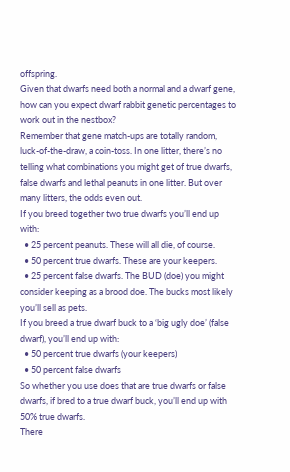offspring.
Given that dwarfs need both a normal and a dwarf gene, how can you expect dwarf rabbit genetic percentages to work out in the nestbox?
Remember that gene match-ups are totally random, luck-of-the-draw, a coin-toss. In one litter, there’s no telling what combinations you might get of true dwarfs, false dwarfs and lethal peanuts in one litter. But over many litters, the odds even out.
If you breed together two true dwarfs you’ll end up with:
  • 25 percent peanuts. These will all die, of course.
  • 50 percent true dwarfs. These are your keepers.
  • 25 percent false dwarfs. The BUD (doe) you might consider keeping as a brood doe. The bucks most likely you’ll sell as pets.
If you breed a true dwarf buck to a ‘big ugly doe’ (false dwarf), you’ll end up with:
  • 50 percent true dwarfs (your keepers)
  • 50 percent false dwarfs
So whether you use does that are true dwarfs or false dwarfs, if bred to a true dwarf buck, you’ll end up with 50% true dwarfs.
There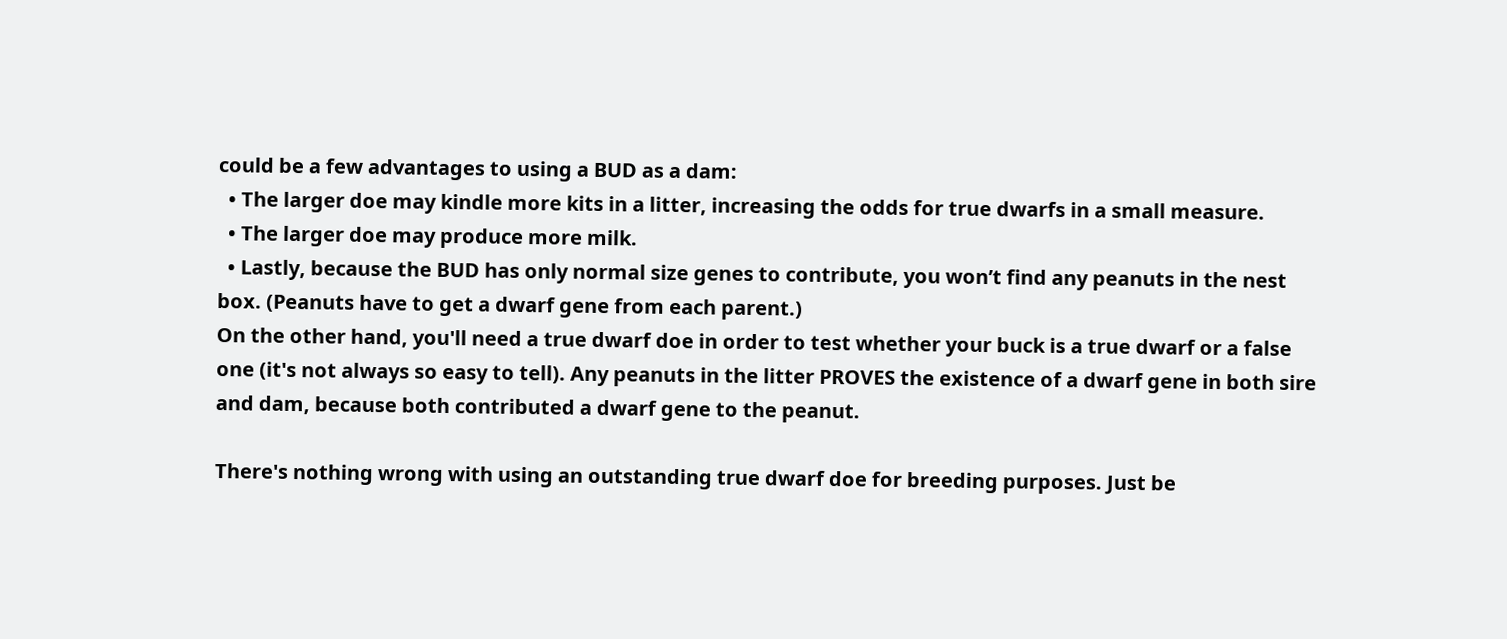could be a few advantages to using a BUD as a dam:
  • The larger doe may kindle more kits in a litter, increasing the odds for true dwarfs in a small measure.
  • The larger doe may produce more milk.
  • Lastly, because the BUD has only normal size genes to contribute, you won’t find any peanuts in the nest box. (Peanuts have to get a dwarf gene from each parent.)
On the other hand, you'll need a true dwarf doe in order to test whether your buck is a true dwarf or a false one (it's not always so easy to tell). Any peanuts in the litter PROVES the existence of a dwarf gene in both sire and dam, because both contributed a dwarf gene to the peanut.

There's nothing wrong with using an outstanding true dwarf doe for breeding purposes. Just be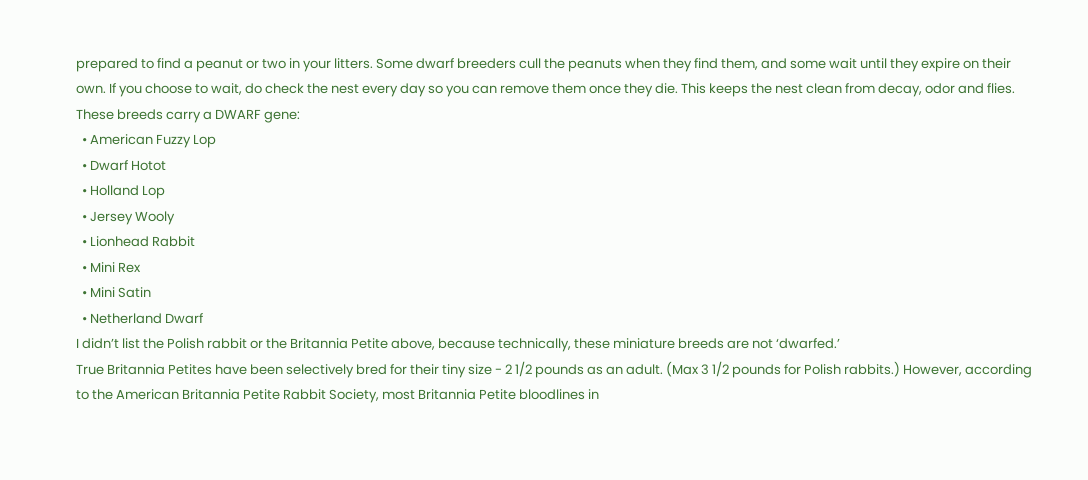prepared to find a peanut or two in your litters. Some dwarf breeders cull the peanuts when they find them, and some wait until they expire on their own. If you choose to wait, do check the nest every day so you can remove them once they die. This keeps the nest clean from decay, odor and flies.
These breeds carry a DWARF gene:
  • American Fuzzy Lop
  • Dwarf Hotot
  • Holland Lop
  • Jersey Wooly
  • Lionhead Rabbit
  • Mini Rex
  • Mini Satin
  • Netherland Dwarf
I didn’t list the Polish rabbit or the Britannia Petite above, because technically, these miniature breeds are not ‘dwarfed.’
True Britannia Petites have been selectively bred for their tiny size - 2 1/2 pounds as an adult. (Max 3 1/2 pounds for Polish rabbits.) However, according to the American Britannia Petite Rabbit Society, most Britannia Petite bloodlines in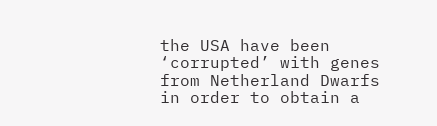the USA have been ‘corrupted’ with genes from Netherland Dwarfs in order to obtain a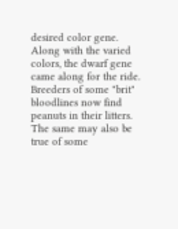desired color gene. Along with the varied colors, the dwarf gene came along for the ride. Breeders of some "brit" bloodlines now find peanuts in their litters.
The same may also be true of some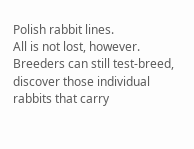Polish rabbit lines.
All is not lost, however. Breeders can still test-breed, discover those individual rabbits that carry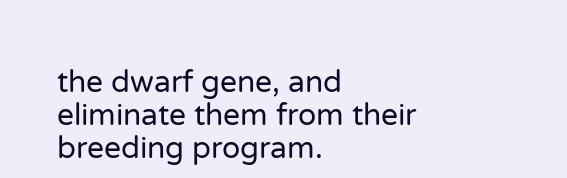the dwarf gene, and eliminate them from their breeding program.